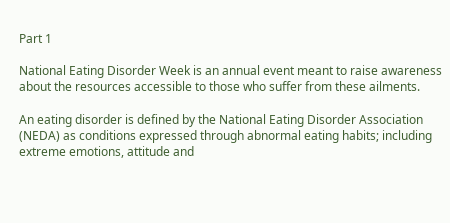Part 1

National Eating Disorder Week is an annual event meant to raise awareness about the resources accessible to those who suffer from these ailments.

An eating disorder is defined by the National Eating Disorder Association (NEDA) as conditions expressed through abnormal eating habits; including extreme emotions, attitude and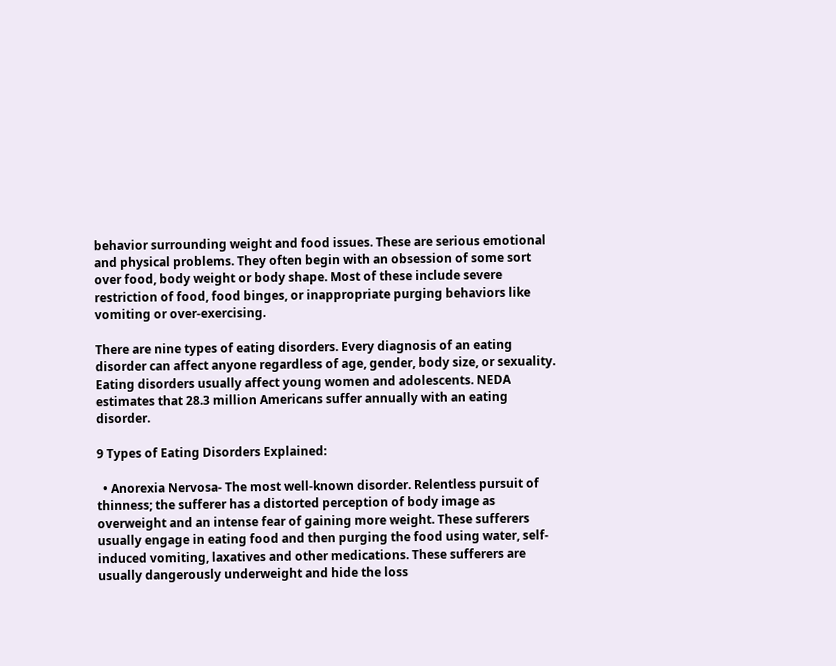behavior surrounding weight and food issues. These are serious emotional and physical problems. They often begin with an obsession of some sort over food, body weight or body shape. Most of these include severe restriction of food, food binges, or inappropriate purging behaviors like vomiting or over-exercising.

There are nine types of eating disorders. Every diagnosis of an eating disorder can affect anyone regardless of age, gender, body size, or sexuality. Eating disorders usually affect young women and adolescents. NEDA estimates that 28.3 million Americans suffer annually with an eating disorder.

9 Types of Eating Disorders Explained:

  • Anorexia Nervosa- The most well-known disorder. Relentless pursuit of thinness; the sufferer has a distorted perception of body image as overweight and an intense fear of gaining more weight. These sufferers usually engage in eating food and then purging the food using water, self-induced vomiting, laxatives and other medications. These sufferers are usually dangerously underweight and hide the loss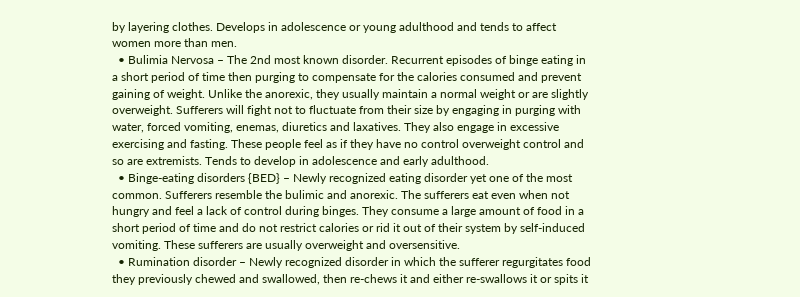by layering clothes. Develops in adolescence or young adulthood and tends to affect women more than men.
  • Bulimia Nervosa – The 2nd most known disorder. Recurrent episodes of binge eating in a short period of time then purging to compensate for the calories consumed and prevent gaining of weight. Unlike the anorexic, they usually maintain a normal weight or are slightly overweight. Sufferers will fight not to fluctuate from their size by engaging in purging with water, forced vomiting, enemas, diuretics and laxatives. They also engage in excessive exercising and fasting. These people feel as if they have no control overweight control and so are extremists. Tends to develop in adolescence and early adulthood.
  • Binge-eating disorders {BED} – Newly recognized eating disorder yet one of the most common. Sufferers resemble the bulimic and anorexic. The sufferers eat even when not hungry and feel a lack of control during binges. They consume a large amount of food in a short period of time and do not restrict calories or rid it out of their system by self-induced vomiting. These sufferers are usually overweight and oversensitive.
  • Rumination disorder – Newly recognized disorder in which the sufferer regurgitates food they previously chewed and swallowed, then re-chews it and either re-swallows it or spits it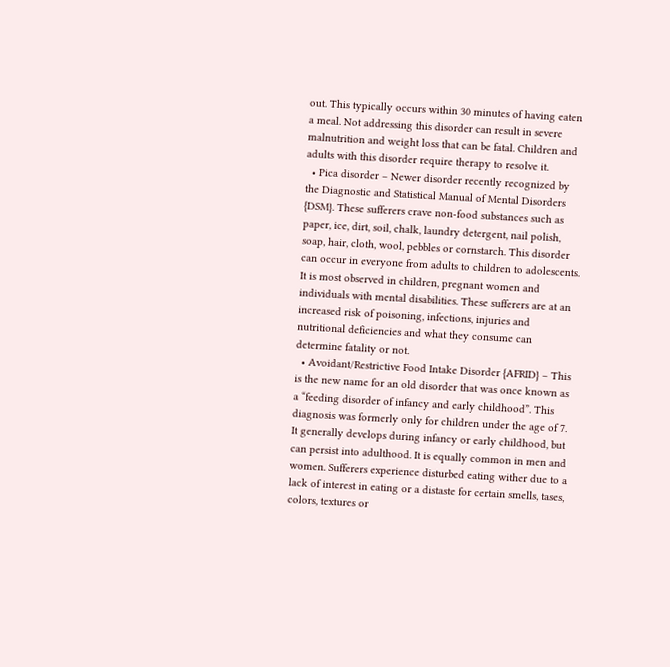out. This typically occurs within 30 minutes of having eaten a meal. Not addressing this disorder can result in severe malnutrition and weight loss that can be fatal. Children and adults with this disorder require therapy to resolve it.
  • Pica disorder – Newer disorder recently recognized by the Diagnostic and Statistical Manual of Mental Disorders {DSM}. These sufferers crave non-food substances such as paper, ice, dirt, soil, chalk, laundry detergent, nail polish, soap, hair, cloth, wool, pebbles or cornstarch. This disorder can occur in everyone from adults to children to adolescents. It is most observed in children, pregnant women and individuals with mental disabilities. These sufferers are at an increased risk of poisoning, infections, injuries and nutritional deficiencies and what they consume can determine fatality or not.
  • Avoidant/Restrictive Food Intake Disorder {AFRID} – This is the new name for an old disorder that was once known as a “feeding disorder of infancy and early childhood”. This diagnosis was formerly only for children under the age of 7. It generally develops during infancy or early childhood, but can persist into adulthood. It is equally common in men and women. Sufferers experience disturbed eating wither due to a lack of interest in eating or a distaste for certain smells, tases, colors, textures or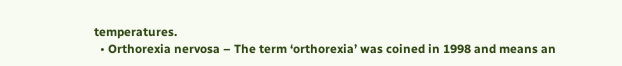temperatures.
  • Orthorexia nervosa – The term ‘orthorexia’ was coined in 1998 and means an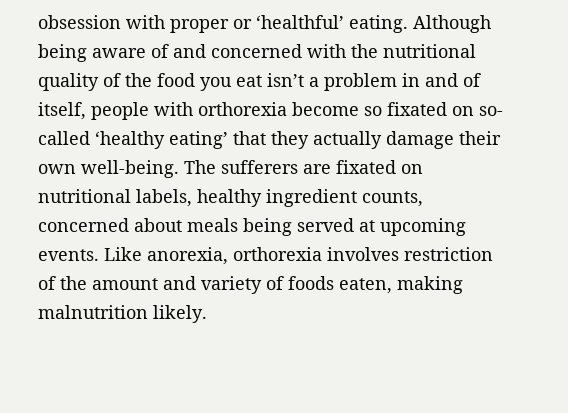obsession with proper or ‘healthful’ eating. Although being aware of and concerned with the nutritional quality of the food you eat isn’t a problem in and of itself, people with orthorexia become so fixated on so-called ‘healthy eating’ that they actually damage their own well-being. The sufferers are fixated on nutritional labels, healthy ingredient counts, concerned about meals being served at upcoming events. Like anorexia, orthorexia involves restriction of the amount and variety of foods eaten, making malnutrition likely.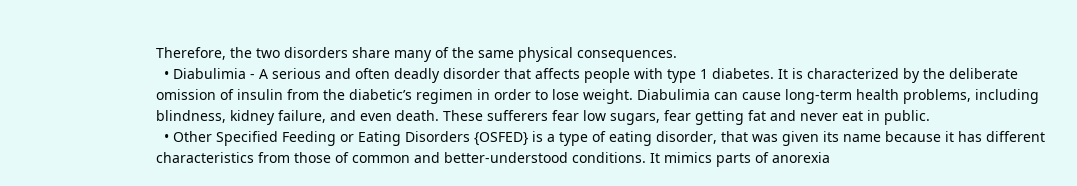Therefore, the two disorders share many of the same physical consequences.
  • Diabulimia - A serious and often deadly disorder that affects people with type 1 diabetes. It is characterized by the deliberate omission of insulin from the diabetic’s regimen in order to lose weight. Diabulimia can cause long-term health problems, including blindness, kidney failure, and even death. These sufferers fear low sugars, fear getting fat and never eat in public.
  • Other Specified Feeding or Eating Disorders {OSFED} is a type of eating disorder, that was given its name because it has different characteristics from those of common and better-understood conditions. It mimics parts of anorexia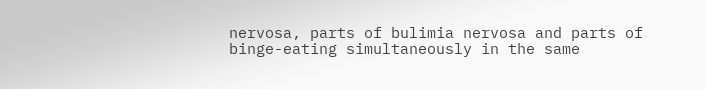nervosa, parts of bulimia nervosa and parts of binge-eating simultaneously in the same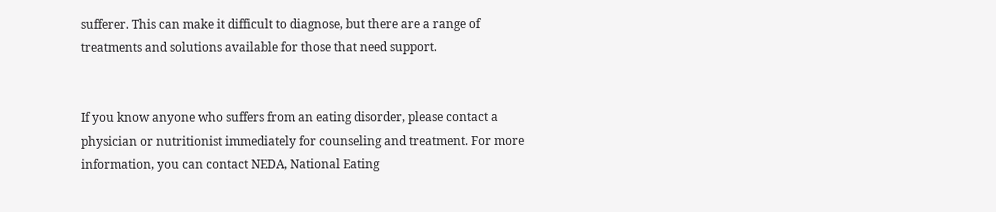sufferer. This can make it difficult to diagnose, but there are a range of treatments and solutions available for those that need support.


If you know anyone who suffers from an eating disorder, please contact a physician or nutritionist immediately for counseling and treatment. For more information, you can contact NEDA, National Eating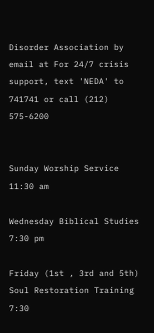Disorder Association by email at For 24/7 crisis support, text 'NEDA' to 741741 or call (212) 575-6200


Sunday Worship Service
11:30 am

Wednesday Biblical Studies
7:30 pm

Friday (1st , 3rd and 5th) Soul Restoration Training
7:30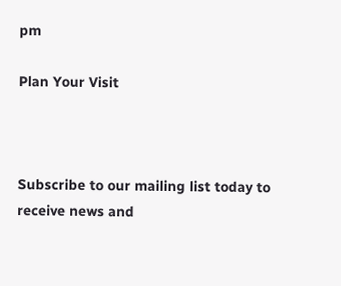pm

Plan Your Visit



Subscribe to our mailing list today to receive news and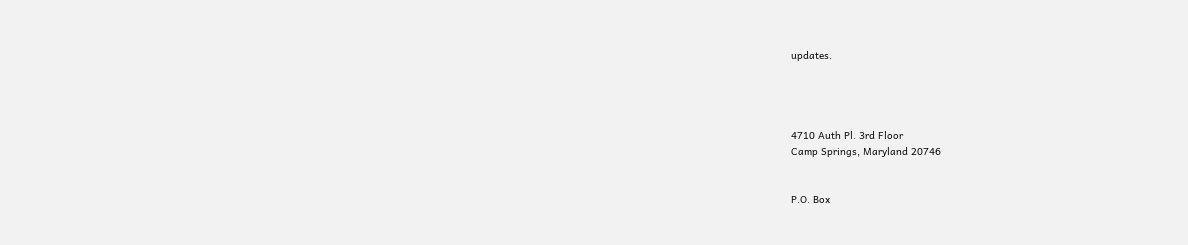updates.




4710 Auth Pl. 3rd Floor
Camp Springs, Maryland 20746


P.O. Box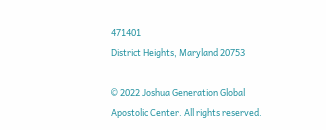471401
District Heights, Maryland 20753

© 2022 Joshua Generation Global Apostolic Center. All rights reserved.